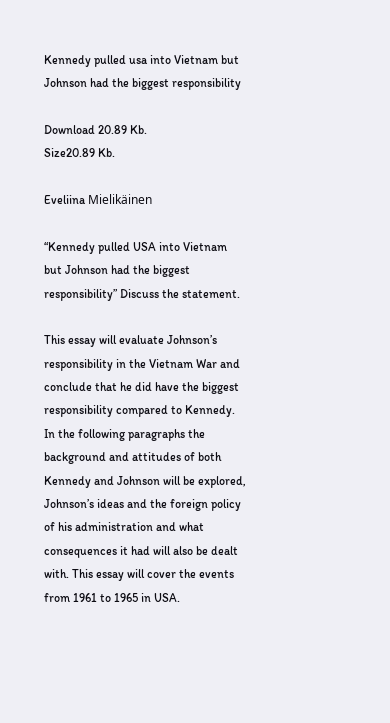Kennedy pulled usa into Vietnam but Johnson had the biggest responsibility

Download 20.89 Kb.
Size20.89 Kb.

Eveliina Mielikäinen

“Kennedy pulled USA into Vietnam but Johnson had the biggest responsibility” Discuss the statement.

This essay will evaluate Johnson’s responsibility in the Vietnam War and conclude that he did have the biggest responsibility compared to Kennedy. In the following paragraphs the background and attitudes of both Kennedy and Johnson will be explored, Johnson’s ideas and the foreign policy of his administration and what consequences it had will also be dealt with. This essay will cover the events from 1961 to 1965 in USA.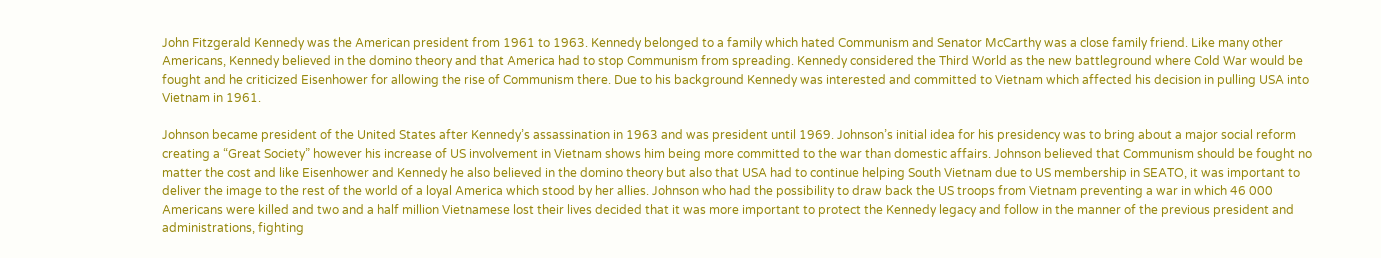John Fitzgerald Kennedy was the American president from 1961 to 1963. Kennedy belonged to a family which hated Communism and Senator McCarthy was a close family friend. Like many other Americans, Kennedy believed in the domino theory and that America had to stop Communism from spreading. Kennedy considered the Third World as the new battleground where Cold War would be fought and he criticized Eisenhower for allowing the rise of Communism there. Due to his background Kennedy was interested and committed to Vietnam which affected his decision in pulling USA into Vietnam in 1961.

Johnson became president of the United States after Kennedy’s assassination in 1963 and was president until 1969. Johnson’s initial idea for his presidency was to bring about a major social reform creating a “Great Society” however his increase of US involvement in Vietnam shows him being more committed to the war than domestic affairs. Johnson believed that Communism should be fought no matter the cost and like Eisenhower and Kennedy he also believed in the domino theory but also that USA had to continue helping South Vietnam due to US membership in SEATO, it was important to deliver the image to the rest of the world of a loyal America which stood by her allies. Johnson who had the possibility to draw back the US troops from Vietnam preventing a war in which 46 000 Americans were killed and two and a half million Vietnamese lost their lives decided that it was more important to protect the Kennedy legacy and follow in the manner of the previous president and administrations, fighting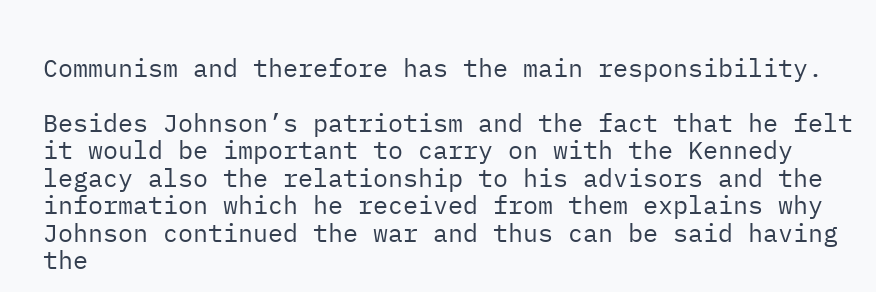Communism and therefore has the main responsibility.

Besides Johnson’s patriotism and the fact that he felt it would be important to carry on with the Kennedy legacy also the relationship to his advisors and the information which he received from them explains why Johnson continued the war and thus can be said having the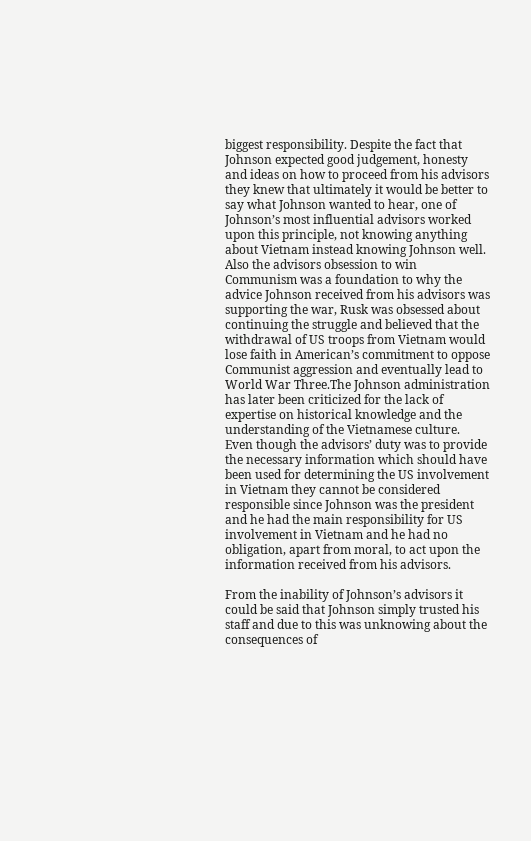biggest responsibility. Despite the fact that Johnson expected good judgement, honesty and ideas on how to proceed from his advisors they knew that ultimately it would be better to say what Johnson wanted to hear, one of Johnson’s most influential advisors worked upon this principle, not knowing anything about Vietnam instead knowing Johnson well. Also the advisors obsession to win Communism was a foundation to why the advice Johnson received from his advisors was supporting the war, Rusk was obsessed about continuing the struggle and believed that the withdrawal of US troops from Vietnam would lose faith in American’s commitment to oppose Communist aggression and eventually lead to World War Three.The Johnson administration has later been criticized for the lack of expertise on historical knowledge and the understanding of the Vietnamese culture. Even though the advisors’ duty was to provide the necessary information which should have been used for determining the US involvement in Vietnam they cannot be considered responsible since Johnson was the president and he had the main responsibility for US involvement in Vietnam and he had no obligation, apart from moral, to act upon the information received from his advisors.

From the inability of Johnson’s advisors it could be said that Johnson simply trusted his staff and due to this was unknowing about the consequences of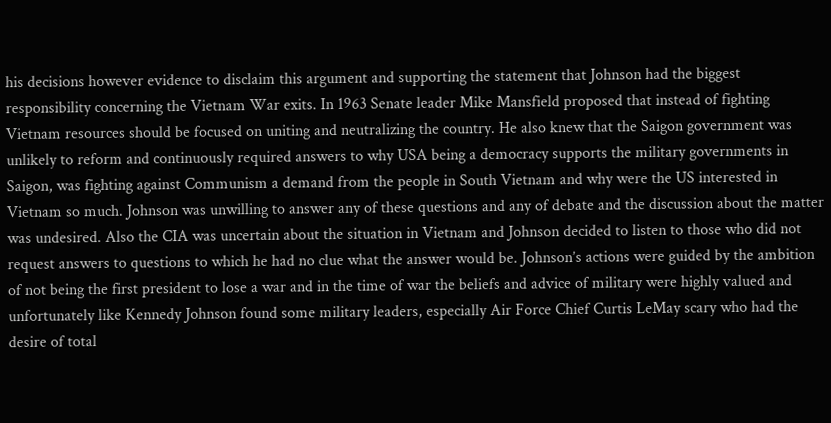his decisions however evidence to disclaim this argument and supporting the statement that Johnson had the biggest responsibility concerning the Vietnam War exits. In 1963 Senate leader Mike Mansfield proposed that instead of fighting Vietnam resources should be focused on uniting and neutralizing the country. He also knew that the Saigon government was unlikely to reform and continuously required answers to why USA being a democracy supports the military governments in Saigon, was fighting against Communism a demand from the people in South Vietnam and why were the US interested in Vietnam so much. Johnson was unwilling to answer any of these questions and any of debate and the discussion about the matter was undesired. Also the CIA was uncertain about the situation in Vietnam and Johnson decided to listen to those who did not request answers to questions to which he had no clue what the answer would be. Johnson’s actions were guided by the ambition of not being the first president to lose a war and in the time of war the beliefs and advice of military were highly valued and unfortunately like Kennedy Johnson found some military leaders, especially Air Force Chief Curtis LeMay scary who had the desire of total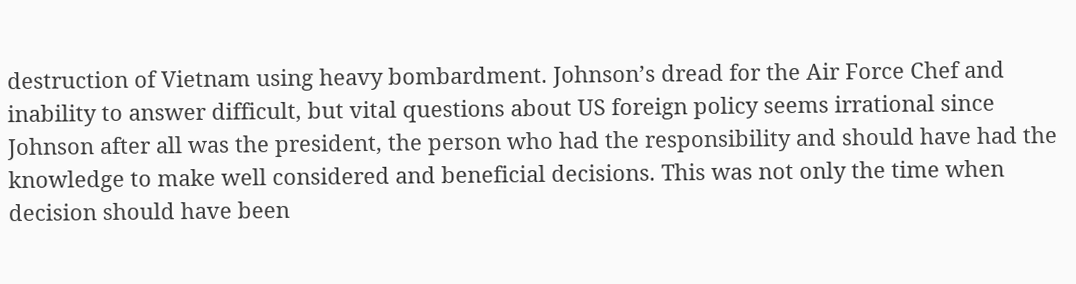destruction of Vietnam using heavy bombardment. Johnson’s dread for the Air Force Chef and inability to answer difficult, but vital questions about US foreign policy seems irrational since Johnson after all was the president, the person who had the responsibility and should have had the knowledge to make well considered and beneficial decisions. This was not only the time when decision should have been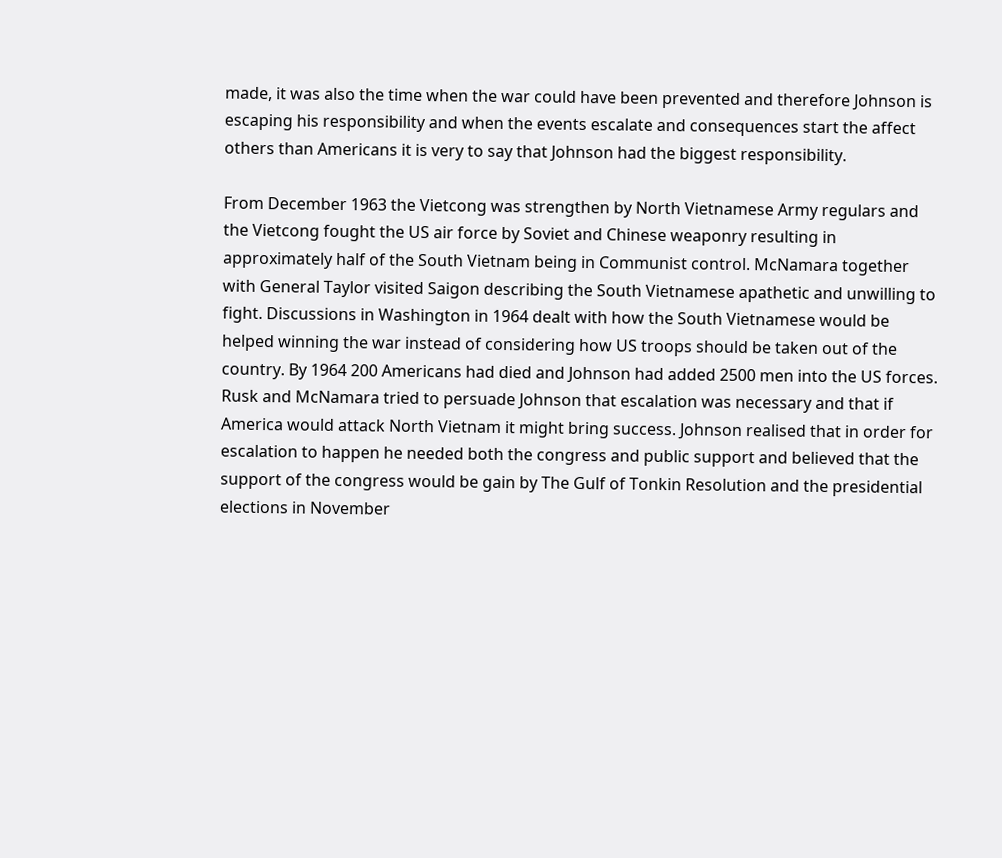made, it was also the time when the war could have been prevented and therefore Johnson is escaping his responsibility and when the events escalate and consequences start the affect others than Americans it is very to say that Johnson had the biggest responsibility.

From December 1963 the Vietcong was strengthen by North Vietnamese Army regulars and the Vietcong fought the US air force by Soviet and Chinese weaponry resulting in approximately half of the South Vietnam being in Communist control. McNamara together with General Taylor visited Saigon describing the South Vietnamese apathetic and unwilling to fight. Discussions in Washington in 1964 dealt with how the South Vietnamese would be helped winning the war instead of considering how US troops should be taken out of the country. By 1964 200 Americans had died and Johnson had added 2500 men into the US forces. Rusk and McNamara tried to persuade Johnson that escalation was necessary and that if America would attack North Vietnam it might bring success. Johnson realised that in order for escalation to happen he needed both the congress and public support and believed that the support of the congress would be gain by The Gulf of Tonkin Resolution and the presidential elections in November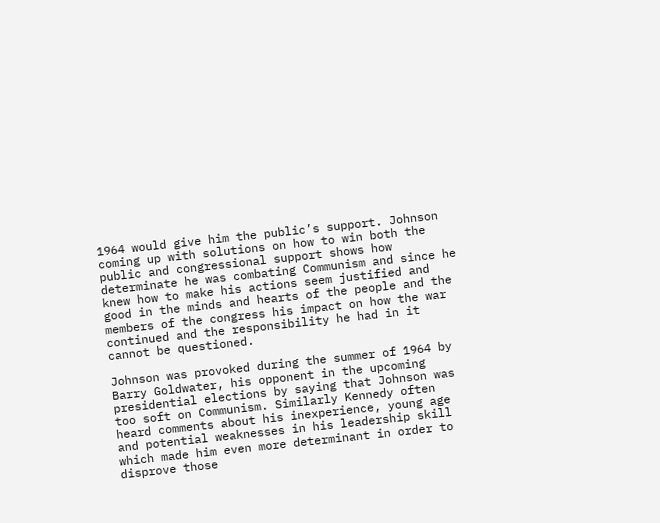1964 would give him the public’s support. Johnson coming up with solutions on how to win both the public and congressional support shows how determinate he was combating Communism and since he knew how to make his actions seem justified and good in the minds and hearts of the people and the members of the congress his impact on how the war continued and the responsibility he had in it cannot be questioned.

Johnson was provoked during the summer of 1964 by Barry Goldwater, his opponent in the upcoming presidential elections by saying that Johnson was too soft on Communism. Similarly Kennedy often heard comments about his inexperience, young age and potential weaknesses in his leadership skill which made him even more determinant in order to disprove those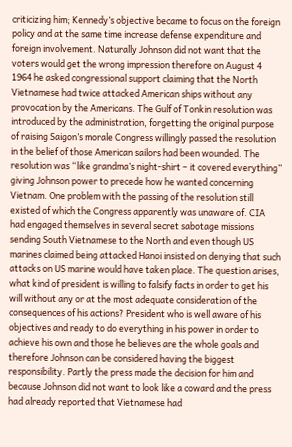criticizing him; Kennedy’s objective became to focus on the foreign policy and at the same time increase defense expenditure and foreign involvement. Naturally Johnson did not want that the voters would get the wrong impression therefore on August 4 1964 he asked congressional support claiming that the North Vietnamese had twice attacked American ships without any provocation by the Americans. The Gulf of Tonkin resolution was introduced by the administration, forgetting the original purpose of raising Saigon’s morale Congress willingly passed the resolution in the belief of those American sailors had been wounded. The resolution was “like grandma’s night-shirt – it covered everything” giving Johnson power to precede how he wanted concerning Vietnam. One problem with the passing of the resolution still existed of which the Congress apparently was unaware of. CIA had engaged themselves in several secret sabotage missions sending South Vietnamese to the North and even though US marines claimed being attacked Hanoi insisted on denying that such attacks on US marine would have taken place. The question arises, what kind of president is willing to falsify facts in order to get his will without any or at the most adequate consideration of the consequences of his actions? President who is well aware of his objectives and ready to do everything in his power in order to achieve his own and those he believes are the whole goals and therefore Johnson can be considered having the biggest responsibility. Partly the press made the decision for him and because Johnson did not want to look like a coward and the press had already reported that Vietnamese had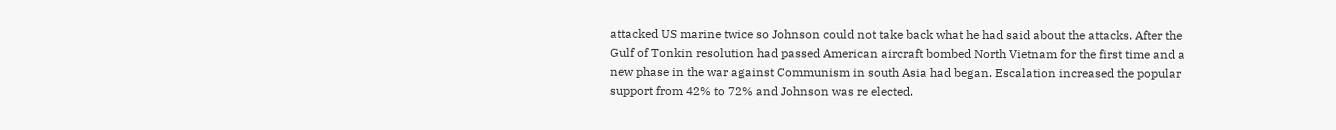attacked US marine twice so Johnson could not take back what he had said about the attacks. After the Gulf of Tonkin resolution had passed American aircraft bombed North Vietnam for the first time and a new phase in the war against Communism in south Asia had began. Escalation increased the popular support from 42% to 72% and Johnson was re elected.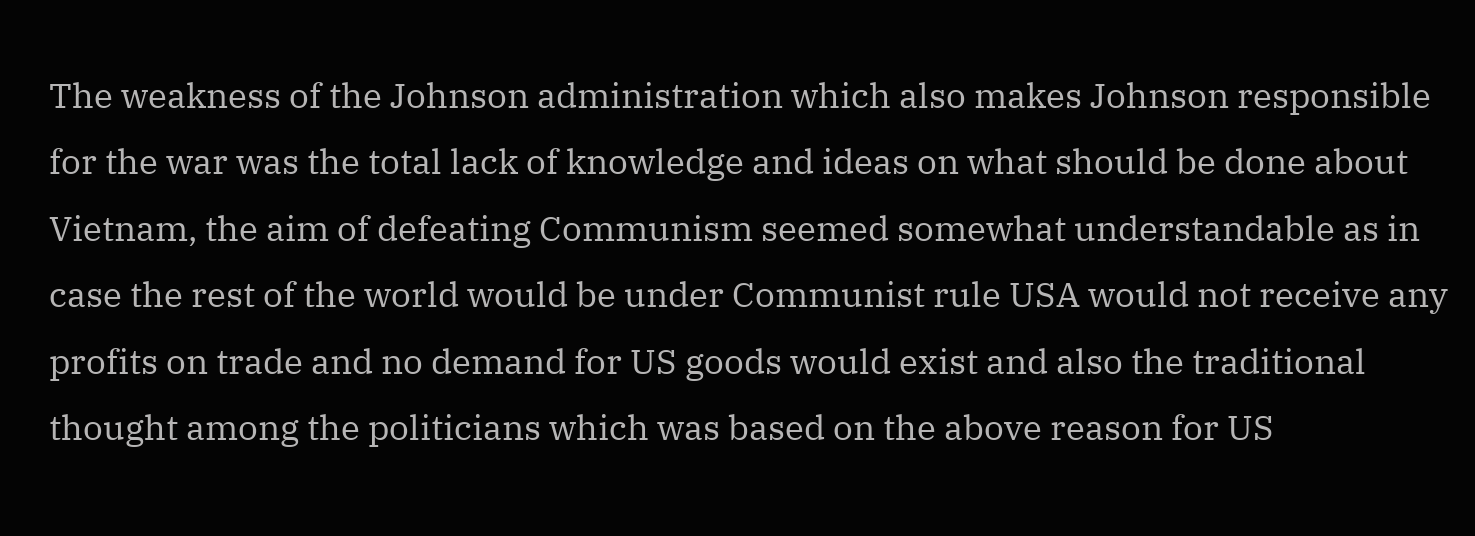The weakness of the Johnson administration which also makes Johnson responsible for the war was the total lack of knowledge and ideas on what should be done about Vietnam, the aim of defeating Communism seemed somewhat understandable as in case the rest of the world would be under Communist rule USA would not receive any profits on trade and no demand for US goods would exist and also the traditional thought among the politicians which was based on the above reason for US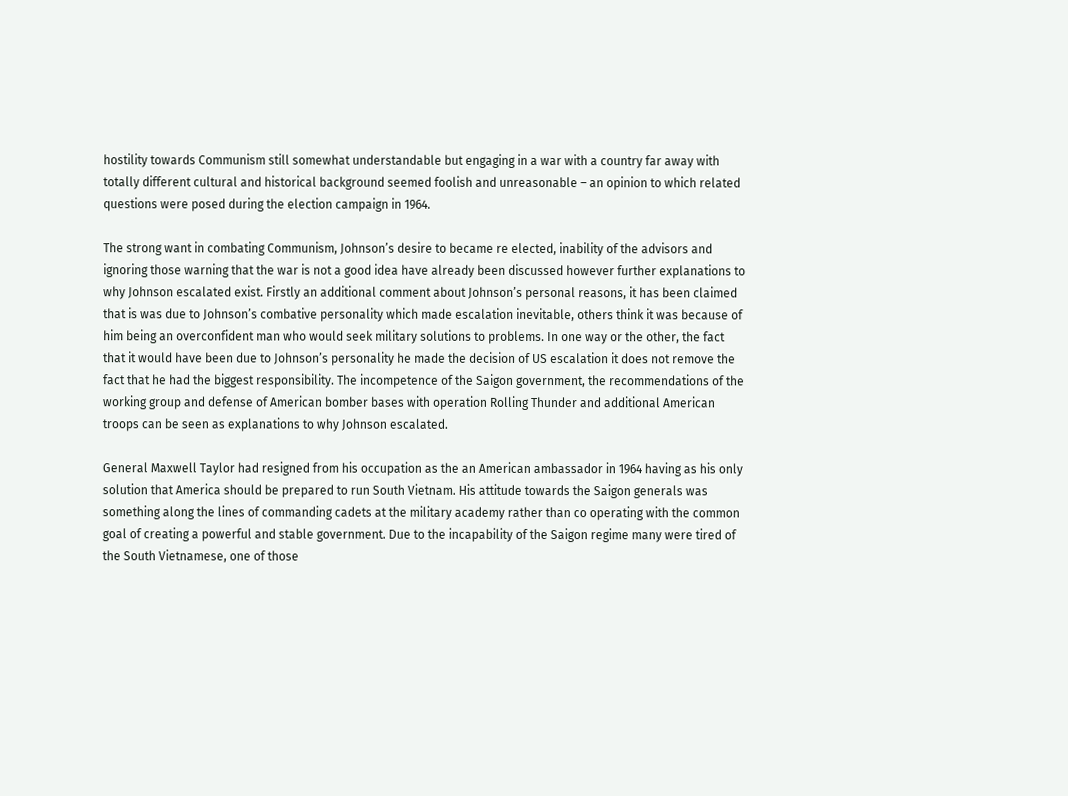hostility towards Communism still somewhat understandable but engaging in a war with a country far away with totally different cultural and historical background seemed foolish and unreasonable – an opinion to which related questions were posed during the election campaign in 1964.

The strong want in combating Communism, Johnson’s desire to became re elected, inability of the advisors and ignoring those warning that the war is not a good idea have already been discussed however further explanations to why Johnson escalated exist. Firstly an additional comment about Johnson’s personal reasons, it has been claimed that is was due to Johnson’s combative personality which made escalation inevitable, others think it was because of him being an overconfident man who would seek military solutions to problems. In one way or the other, the fact that it would have been due to Johnson’s personality he made the decision of US escalation it does not remove the fact that he had the biggest responsibility. The incompetence of the Saigon government, the recommendations of the working group and defense of American bomber bases with operation Rolling Thunder and additional American troops can be seen as explanations to why Johnson escalated.

General Maxwell Taylor had resigned from his occupation as the an American ambassador in 1964 having as his only solution that America should be prepared to run South Vietnam. His attitude towards the Saigon generals was something along the lines of commanding cadets at the military academy rather than co operating with the common goal of creating a powerful and stable government. Due to the incapability of the Saigon regime many were tired of the South Vietnamese, one of those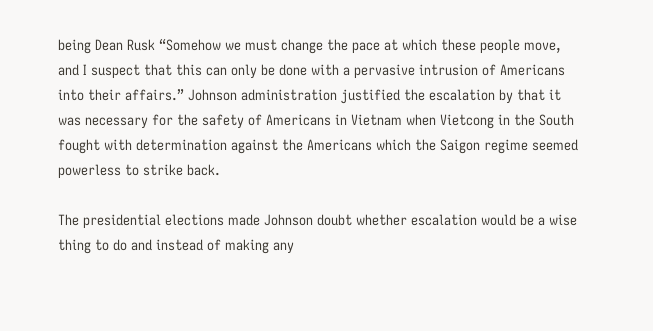being Dean Rusk “Somehow we must change the pace at which these people move, and I suspect that this can only be done with a pervasive intrusion of Americans into their affairs.” Johnson administration justified the escalation by that it was necessary for the safety of Americans in Vietnam when Vietcong in the South fought with determination against the Americans which the Saigon regime seemed powerless to strike back.

The presidential elections made Johnson doubt whether escalation would be a wise thing to do and instead of making any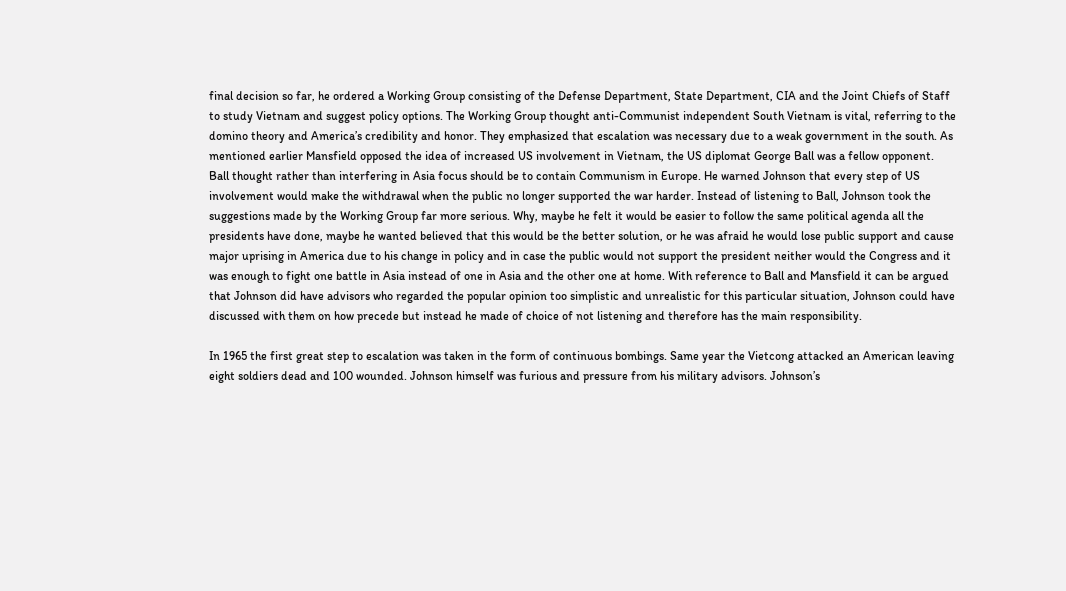final decision so far, he ordered a Working Group consisting of the Defense Department, State Department, CIA and the Joint Chiefs of Staff to study Vietnam and suggest policy options. The Working Group thought anti-Communist independent South Vietnam is vital, referring to the domino theory and America’s credibility and honor. They emphasized that escalation was necessary due to a weak government in the south. As mentioned earlier Mansfield opposed the idea of increased US involvement in Vietnam, the US diplomat George Ball was a fellow opponent. Ball thought rather than interfering in Asia focus should be to contain Communism in Europe. He warned Johnson that every step of US involvement would make the withdrawal when the public no longer supported the war harder. Instead of listening to Ball, Johnson took the suggestions made by the Working Group far more serious. Why, maybe he felt it would be easier to follow the same political agenda all the presidents have done, maybe he wanted believed that this would be the better solution, or he was afraid he would lose public support and cause major uprising in America due to his change in policy and in case the public would not support the president neither would the Congress and it was enough to fight one battle in Asia instead of one in Asia and the other one at home. With reference to Ball and Mansfield it can be argued that Johnson did have advisors who regarded the popular opinion too simplistic and unrealistic for this particular situation, Johnson could have discussed with them on how precede but instead he made of choice of not listening and therefore has the main responsibility.

In 1965 the first great step to escalation was taken in the form of continuous bombings. Same year the Vietcong attacked an American leaving eight soldiers dead and 100 wounded. Johnson himself was furious and pressure from his military advisors. Johnson’s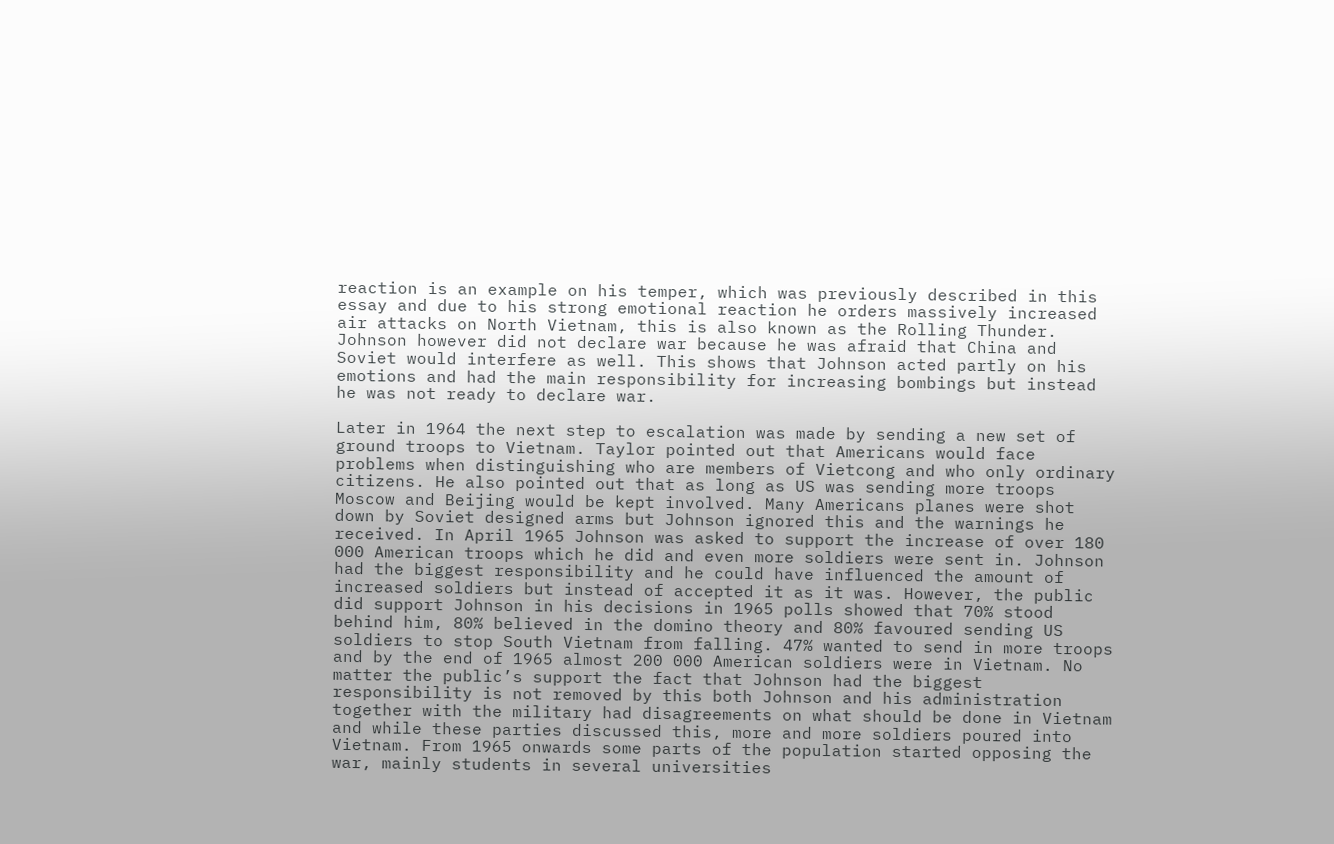reaction is an example on his temper, which was previously described in this essay and due to his strong emotional reaction he orders massively increased air attacks on North Vietnam, this is also known as the Rolling Thunder. Johnson however did not declare war because he was afraid that China and Soviet would interfere as well. This shows that Johnson acted partly on his emotions and had the main responsibility for increasing bombings but instead he was not ready to declare war.

Later in 1964 the next step to escalation was made by sending a new set of ground troops to Vietnam. Taylor pointed out that Americans would face problems when distinguishing who are members of Vietcong and who only ordinary citizens. He also pointed out that as long as US was sending more troops Moscow and Beijing would be kept involved. Many Americans planes were shot down by Soviet designed arms but Johnson ignored this and the warnings he received. In April 1965 Johnson was asked to support the increase of over 180 000 American troops which he did and even more soldiers were sent in. Johnson had the biggest responsibility and he could have influenced the amount of increased soldiers but instead of accepted it as it was. However, the public did support Johnson in his decisions in 1965 polls showed that 70% stood behind him, 80% believed in the domino theory and 80% favoured sending US soldiers to stop South Vietnam from falling. 47% wanted to send in more troops and by the end of 1965 almost 200 000 American soldiers were in Vietnam. No matter the public’s support the fact that Johnson had the biggest responsibility is not removed by this both Johnson and his administration together with the military had disagreements on what should be done in Vietnam and while these parties discussed this, more and more soldiers poured into Vietnam. From 1965 onwards some parts of the population started opposing the war, mainly students in several universities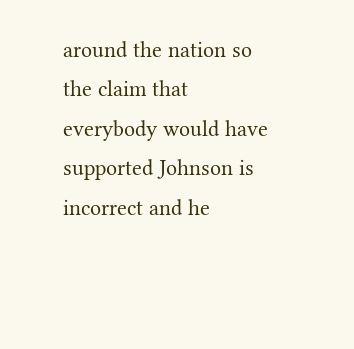around the nation so the claim that everybody would have supported Johnson is incorrect and he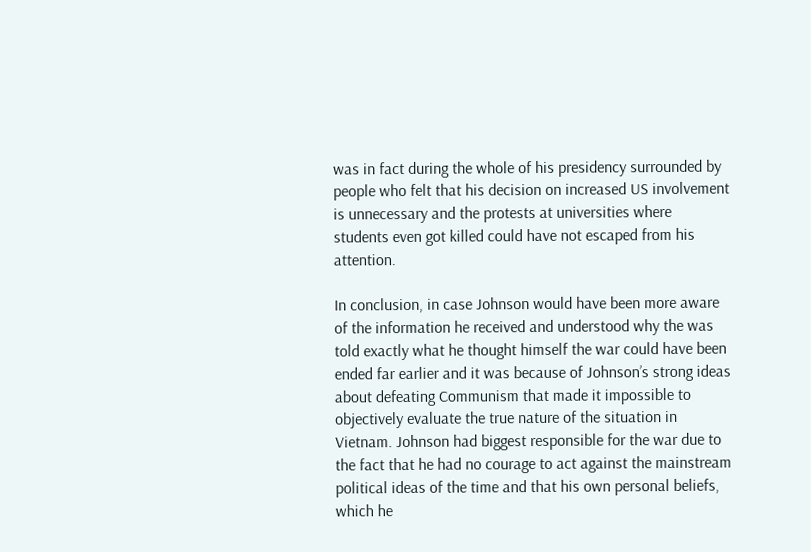was in fact during the whole of his presidency surrounded by people who felt that his decision on increased US involvement is unnecessary and the protests at universities where students even got killed could have not escaped from his attention.

In conclusion, in case Johnson would have been more aware of the information he received and understood why the was told exactly what he thought himself the war could have been ended far earlier and it was because of Johnson’s strong ideas about defeating Communism that made it impossible to objectively evaluate the true nature of the situation in Vietnam. Johnson had biggest responsible for the war due to the fact that he had no courage to act against the mainstream political ideas of the time and that his own personal beliefs, which he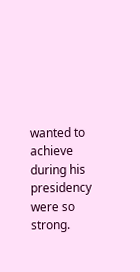wanted to achieve during his presidency were so strong.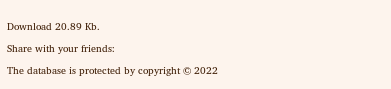Download 20.89 Kb.

Share with your friends:

The database is protected by copyright © 2022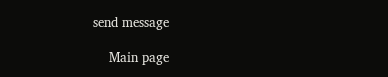send message

    Main page